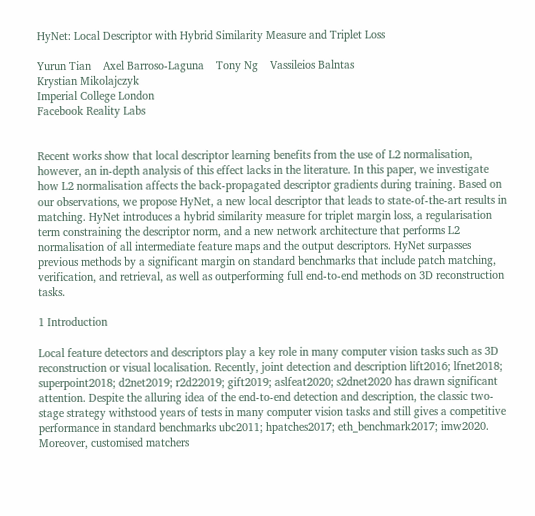HyNet: Local Descriptor with Hybrid Similarity Measure and Triplet Loss

Yurun Tian    Axel Barroso-Laguna    Tony Ng    Vassileios Balntas
Krystian Mikolajczyk
Imperial College London
Facebook Reality Labs


Recent works show that local descriptor learning benefits from the use of L2 normalisation, however, an in-depth analysis of this effect lacks in the literature. In this paper, we investigate how L2 normalisation affects the back-propagated descriptor gradients during training. Based on our observations, we propose HyNet, a new local descriptor that leads to state-of-the-art results in matching. HyNet introduces a hybrid similarity measure for triplet margin loss, a regularisation term constraining the descriptor norm, and a new network architecture that performs L2 normalisation of all intermediate feature maps and the output descriptors. HyNet surpasses previous methods by a significant margin on standard benchmarks that include patch matching, verification, and retrieval, as well as outperforming full end-to-end methods on 3D reconstruction tasks.

1 Introduction

Local feature detectors and descriptors play a key role in many computer vision tasks such as 3D reconstruction or visual localisation. Recently, joint detection and description lift2016; lfnet2018; superpoint2018; d2net2019; r2d22019; gift2019; aslfeat2020; s2dnet2020 has drawn significant attention. Despite the alluring idea of the end-to-end detection and description, the classic two-stage strategy withstood years of tests in many computer vision tasks and still gives a competitive performance in standard benchmarks ubc2011; hpatches2017; eth_benchmark2017; imw2020. Moreover, customised matchers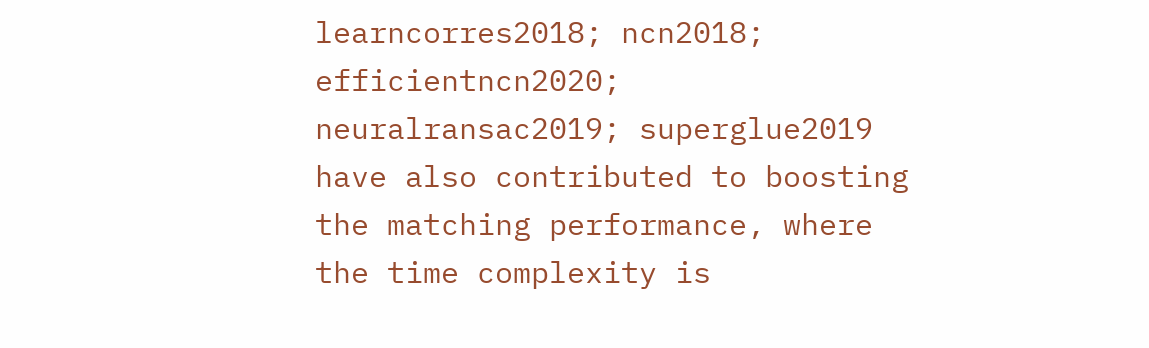learncorres2018; ncn2018; efficientncn2020; neuralransac2019; superglue2019 have also contributed to boosting the matching performance, where the time complexity is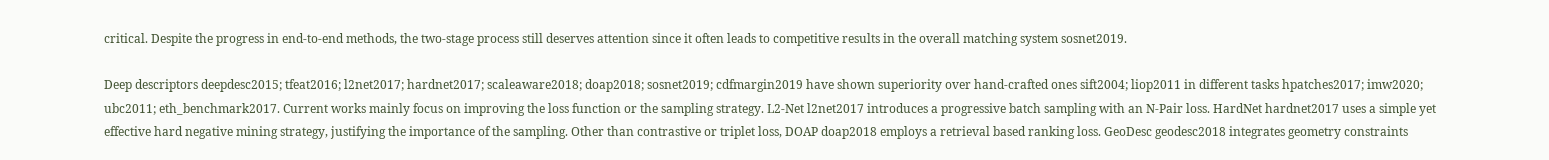critical. Despite the progress in end-to-end methods, the two-stage process still deserves attention since it often leads to competitive results in the overall matching system sosnet2019.

Deep descriptors deepdesc2015; tfeat2016; l2net2017; hardnet2017; scaleaware2018; doap2018; sosnet2019; cdfmargin2019 have shown superiority over hand-crafted ones sift2004; liop2011 in different tasks hpatches2017; imw2020; ubc2011; eth_benchmark2017. Current works mainly focus on improving the loss function or the sampling strategy. L2-Net l2net2017 introduces a progressive batch sampling with an N-Pair loss. HardNet hardnet2017 uses a simple yet effective hard negative mining strategy, justifying the importance of the sampling. Other than contrastive or triplet loss, DOAP doap2018 employs a retrieval based ranking loss. GeoDesc geodesc2018 integrates geometry constraints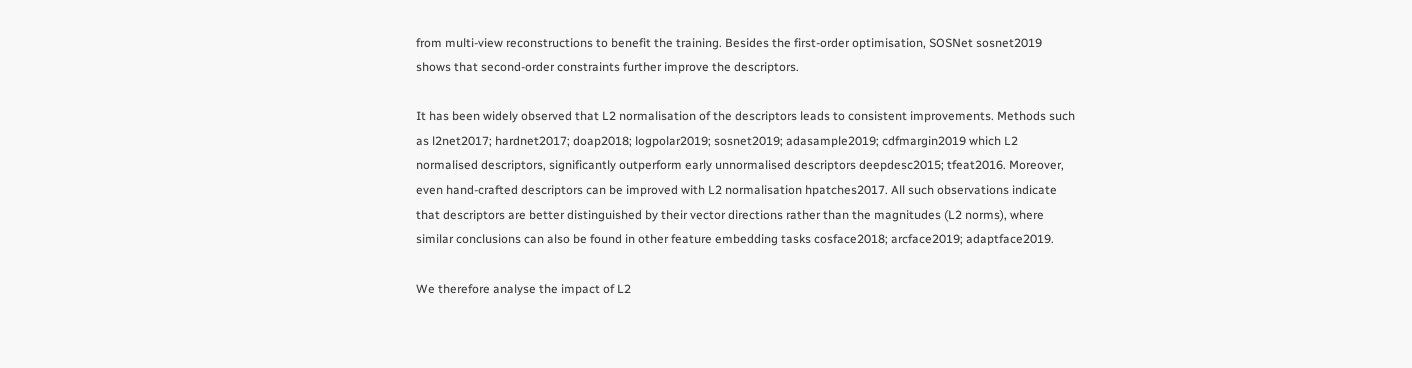from multi-view reconstructions to benefit the training. Besides the first-order optimisation, SOSNet sosnet2019 shows that second-order constraints further improve the descriptors.

It has been widely observed that L2 normalisation of the descriptors leads to consistent improvements. Methods such as l2net2017; hardnet2017; doap2018; logpolar2019; sosnet2019; adasample2019; cdfmargin2019 which L2 normalised descriptors, significantly outperform early unnormalised descriptors deepdesc2015; tfeat2016. Moreover, even hand-crafted descriptors can be improved with L2 normalisation hpatches2017. All such observations indicate that descriptors are better distinguished by their vector directions rather than the magnitudes (L2 norms), where similar conclusions can also be found in other feature embedding tasks cosface2018; arcface2019; adaptface2019.

We therefore analyse the impact of L2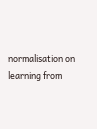normalisation on learning from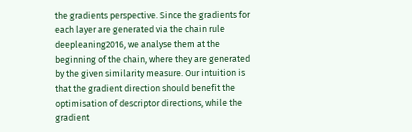the gradients perspective. Since the gradients for each layer are generated via the chain rule deepleaning2016, we analyse them at the beginning of the chain, where they are generated by the given similarity measure. Our intuition is that the gradient direction should benefit the optimisation of descriptor directions, while the gradient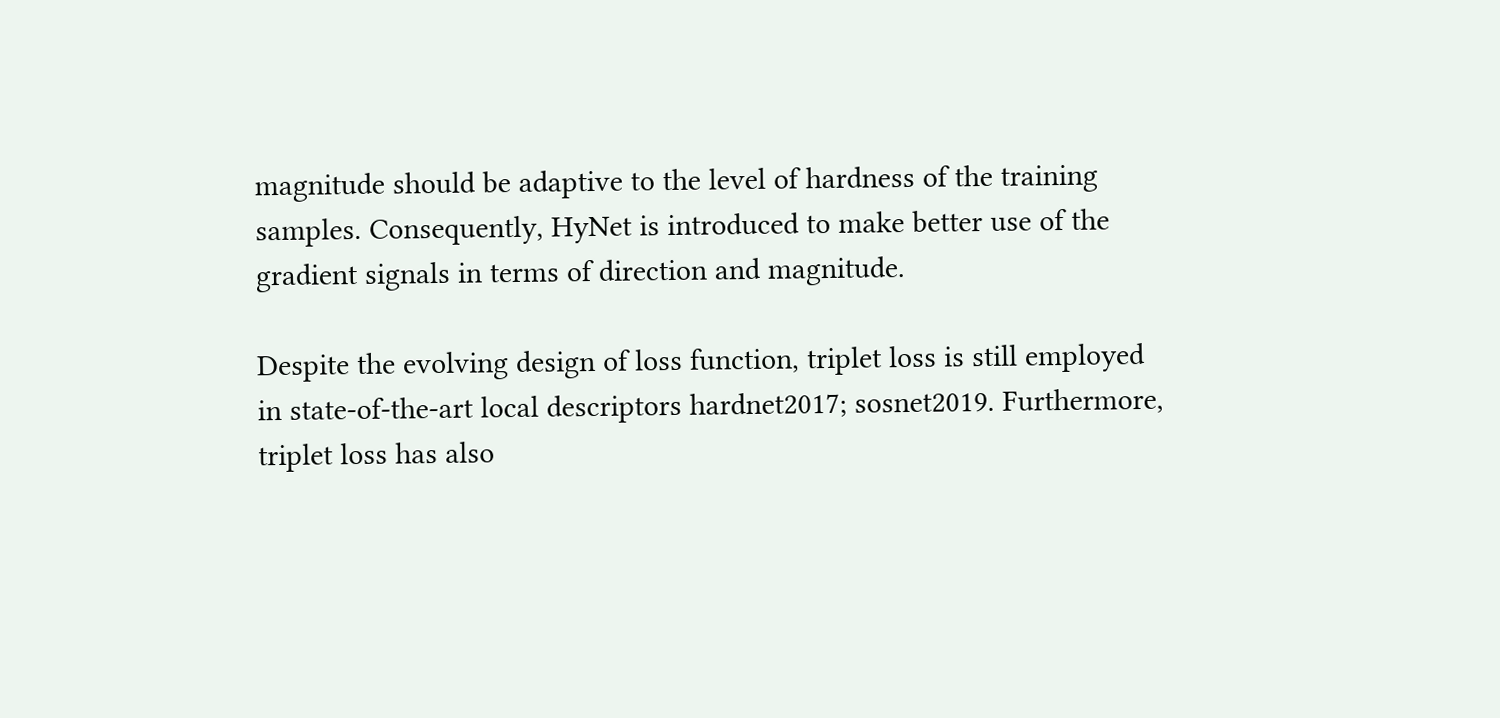magnitude should be adaptive to the level of hardness of the training samples. Consequently, HyNet is introduced to make better use of the gradient signals in terms of direction and magnitude.

Despite the evolving design of loss function, triplet loss is still employed in state-of-the-art local descriptors hardnet2017; sosnet2019. Furthermore, triplet loss has also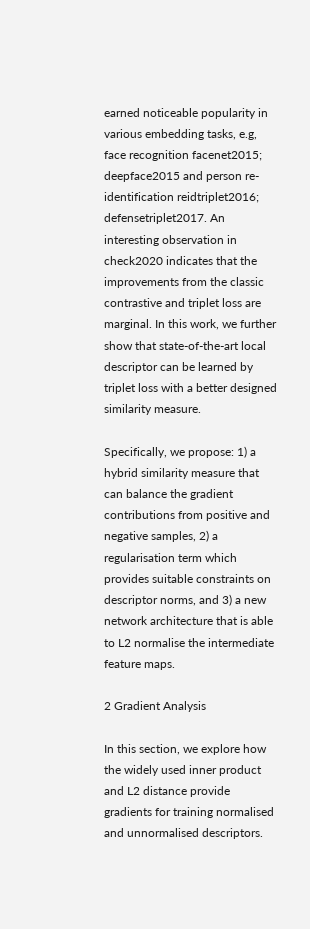earned noticeable popularity in various embedding tasks, e.g, face recognition facenet2015; deepface2015 and person re-identification reidtriplet2016; defensetriplet2017. An interesting observation in check2020 indicates that the improvements from the classic contrastive and triplet loss are marginal. In this work, we further show that state-of-the-art local descriptor can be learned by triplet loss with a better designed similarity measure.

Specifically, we propose: 1) a hybrid similarity measure that can balance the gradient contributions from positive and negative samples, 2) a regularisation term which provides suitable constraints on descriptor norms, and 3) a new network architecture that is able to L2 normalise the intermediate feature maps.

2 Gradient Analysis

In this section, we explore how the widely used inner product and L2 distance provide gradients for training normalised and unnormalised descriptors.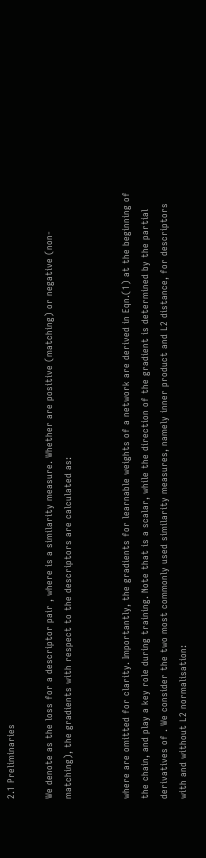2.1 Preliminaries

We denote as the loss for a descriptor pair , where is a similarity measure. Whether are positive (matching) or negative (non-matching), the gradients with respect to the descriptors are calculated as:


where are omitted for clarity. Importantly, the gradients for learnable weights of a network are derived in Eqn.(1) at the beginning of the chain, and play a key role during training. Note that is a scalar, while the direction of the gradient is determined by the partial derivatives of . We consider the two most commonly used similarity measures, namely inner product and L2 distance, for descriptors with and without L2 normalisation: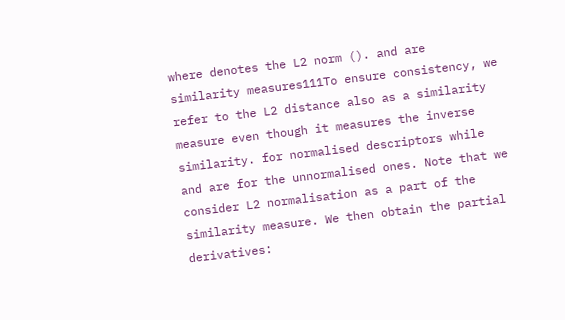where denotes the L2 norm (). and are similarity measures111To ensure consistency, we refer to the L2 distance also as a similarity measure even though it measures the inverse similarity. for normalised descriptors while and are for the unnormalised ones. Note that we consider L2 normalisation as a part of the similarity measure. We then obtain the partial derivatives: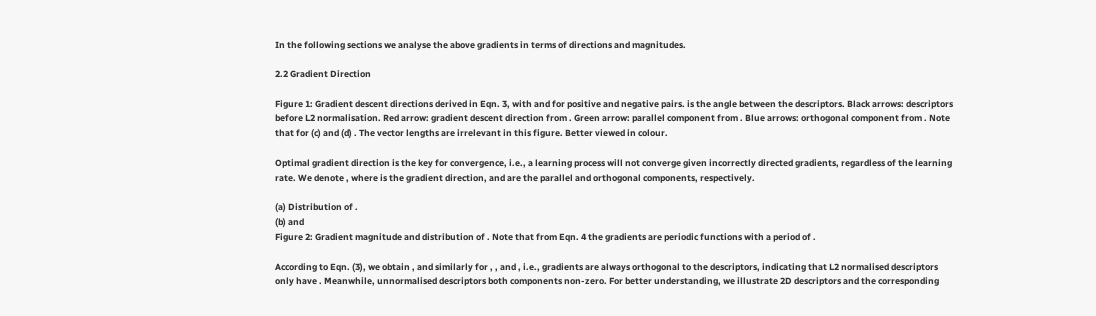In the following sections we analyse the above gradients in terms of directions and magnitudes.

2.2 Gradient Direction

Figure 1: Gradient descent directions derived in Eqn. 3, with and for positive and negative pairs. is the angle between the descriptors. Black arrows: descriptors before L2 normalisation. Red arrow: gradient descent direction from . Green arrow: parallel component from . Blue arrows: orthogonal component from . Note that for (c) and (d) . The vector lengths are irrelevant in this figure. Better viewed in colour.

Optimal gradient direction is the key for convergence, i.e., a learning process will not converge given incorrectly directed gradients, regardless of the learning rate. We denote , where is the gradient direction, and are the parallel and orthogonal components, respectively.

(a) Distribution of .
(b) and
Figure 2: Gradient magnitude and distribution of . Note that from Eqn. 4 the gradients are periodic functions with a period of .

According to Eqn. (3), we obtain , and similarly for , , and , i.e., gradients are always orthogonal to the descriptors, indicating that L2 normalised descriptors only have . Meanwhile, unnormalised descriptors both components non-zero. For better understanding, we illustrate 2D descriptors and the corresponding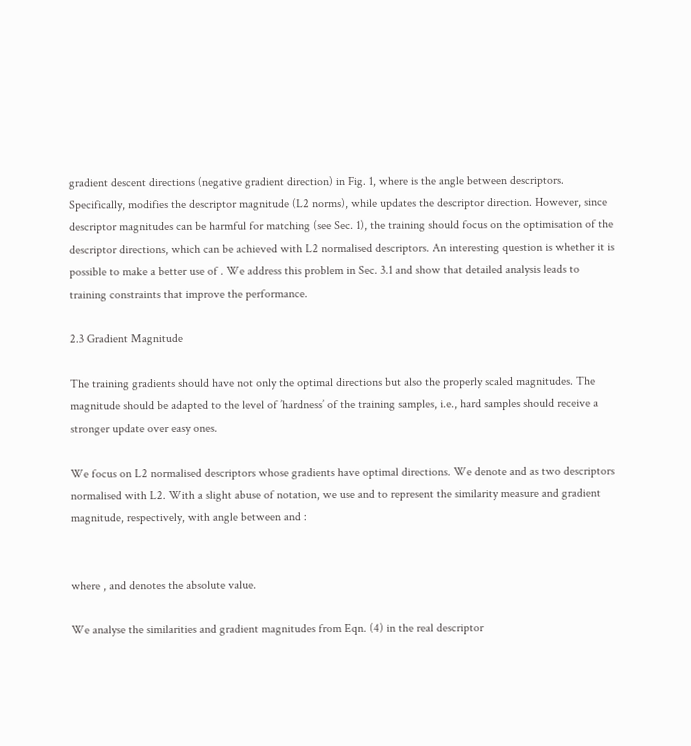gradient descent directions (negative gradient direction) in Fig. 1, where is the angle between descriptors. Specifically, modifies the descriptor magnitude (L2 norms), while updates the descriptor direction. However, since descriptor magnitudes can be harmful for matching (see Sec. 1), the training should focus on the optimisation of the descriptor directions, which can be achieved with L2 normalised descriptors. An interesting question is whether it is possible to make a better use of . We address this problem in Sec. 3.1 and show that detailed analysis leads to training constraints that improve the performance.

2.3 Gradient Magnitude

The training gradients should have not only the optimal directions but also the properly scaled magnitudes. The magnitude should be adapted to the level of ’hardness’ of the training samples, i.e., hard samples should receive a stronger update over easy ones.

We focus on L2 normalised descriptors whose gradients have optimal directions. We denote and as two descriptors normalised with L2. With a slight abuse of notation, we use and to represent the similarity measure and gradient magnitude, respectively, with angle between and :


where , and denotes the absolute value.

We analyse the similarities and gradient magnitudes from Eqn. (4) in the real descriptor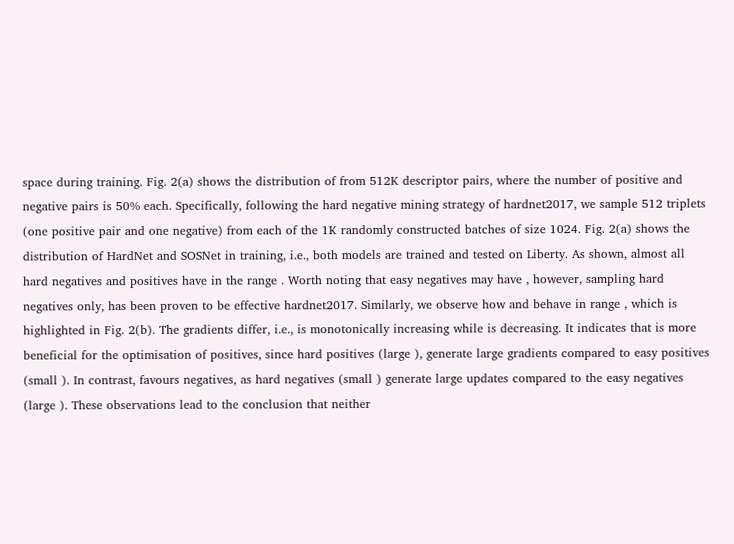space during training. Fig. 2(a) shows the distribution of from 512K descriptor pairs, where the number of positive and negative pairs is 50% each. Specifically, following the hard negative mining strategy of hardnet2017, we sample 512 triplets (one positive pair and one negative) from each of the 1K randomly constructed batches of size 1024. Fig. 2(a) shows the distribution of HardNet and SOSNet in training, i.e., both models are trained and tested on Liberty. As shown, almost all hard negatives and positives have in the range . Worth noting that easy negatives may have , however, sampling hard negatives only, has been proven to be effective hardnet2017. Similarly, we observe how and behave in range , which is highlighted in Fig. 2(b). The gradients differ, i.e., is monotonically increasing while is decreasing. It indicates that is more beneficial for the optimisation of positives, since hard positives (large ), generate large gradients compared to easy positives (small ). In contrast, favours negatives, as hard negatives (small ) generate large updates compared to the easy negatives (large ). These observations lead to the conclusion that neither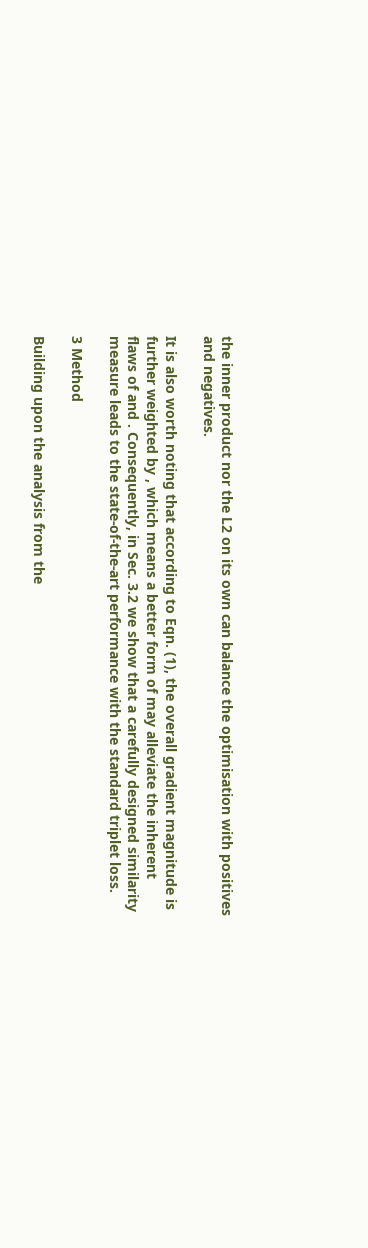the inner product nor the L2 on its own can balance the optimisation with positives and negatives.

It is also worth noting that according to Eqn. (1), the overall gradient magnitude is further weighted by , which means a better form of may alleviate the inherent flaws of and . Consequently, in Sec. 3.2 we show that a carefully designed similarity measure leads to the state-of-the-art performance with the standard triplet loss.

3 Method

Building upon the analysis from the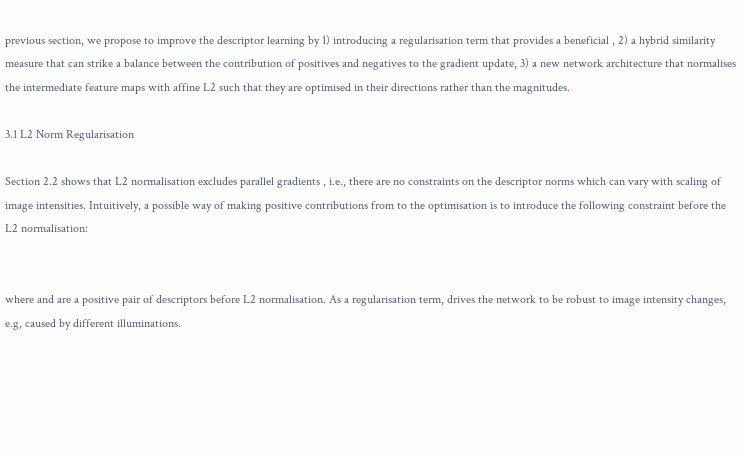previous section, we propose to improve the descriptor learning by 1) introducing a regularisation term that provides a beneficial , 2) a hybrid similarity measure that can strike a balance between the contribution of positives and negatives to the gradient update, 3) a new network architecture that normalises the intermediate feature maps with affine L2 such that they are optimised in their directions rather than the magnitudes.

3.1 L2 Norm Regularisation

Section 2.2 shows that L2 normalisation excludes parallel gradients , i.e., there are no constraints on the descriptor norms which can vary with scaling of image intensities. Intuitively, a possible way of making positive contributions from to the optimisation is to introduce the following constraint before the L2 normalisation:


where and are a positive pair of descriptors before L2 normalisation. As a regularisation term, drives the network to be robust to image intensity changes, e.g, caused by different illuminations.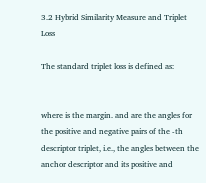3.2 Hybrid Similarity Measure and Triplet Loss

The standard triplet loss is defined as:


where is the margin. and are the angles for the positive and negative pairs of the -th descriptor triplet, i.e., the angles between the anchor descriptor and its positive and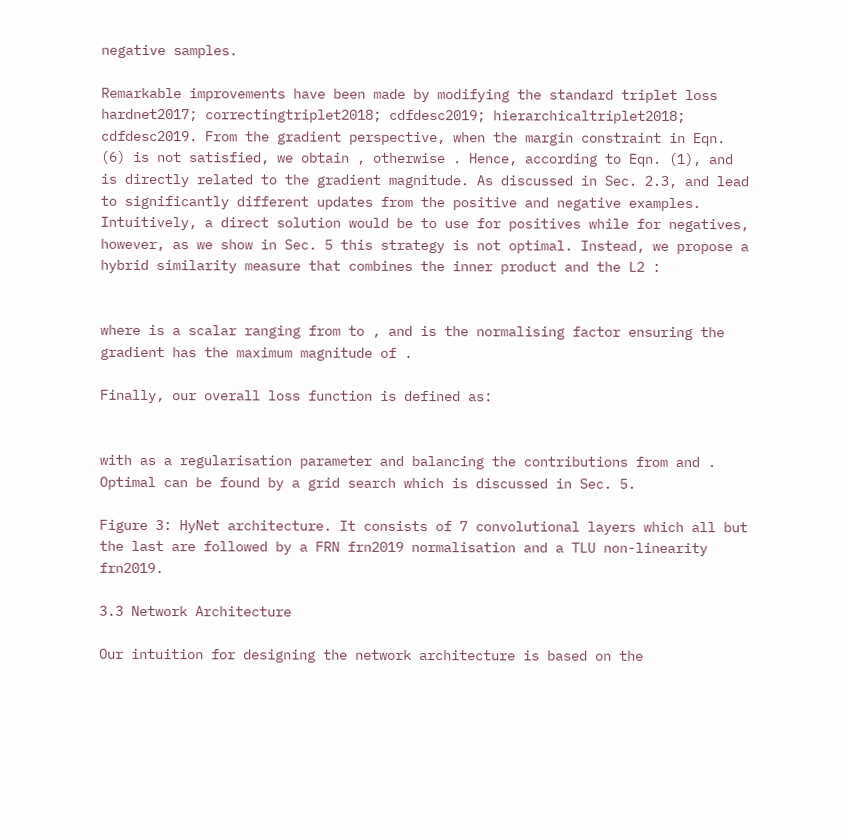negative samples.

Remarkable improvements have been made by modifying the standard triplet loss hardnet2017; correctingtriplet2018; cdfdesc2019; hierarchicaltriplet2018; cdfdesc2019. From the gradient perspective, when the margin constraint in Eqn. (6) is not satisfied, we obtain , otherwise . Hence, according to Eqn. (1), and is directly related to the gradient magnitude. As discussed in Sec. 2.3, and lead to significantly different updates from the positive and negative examples. Intuitively, a direct solution would be to use for positives while for negatives, however, as we show in Sec. 5 this strategy is not optimal. Instead, we propose a hybrid similarity measure that combines the inner product and the L2 :


where is a scalar ranging from to , and is the normalising factor ensuring the gradient has the maximum magnitude of .

Finally, our overall loss function is defined as:


with as a regularisation parameter and balancing the contributions from and . Optimal can be found by a grid search which is discussed in Sec. 5.

Figure 3: HyNet architecture. It consists of 7 convolutional layers which all but the last are followed by a FRN frn2019 normalisation and a TLU non-linearity frn2019.

3.3 Network Architecture

Our intuition for designing the network architecture is based on the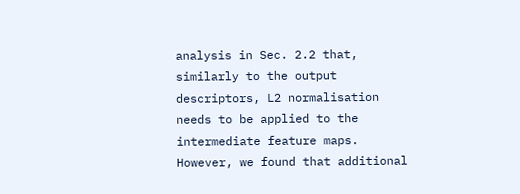analysis in Sec. 2.2 that, similarly to the output descriptors, L2 normalisation needs to be applied to the intermediate feature maps. However, we found that additional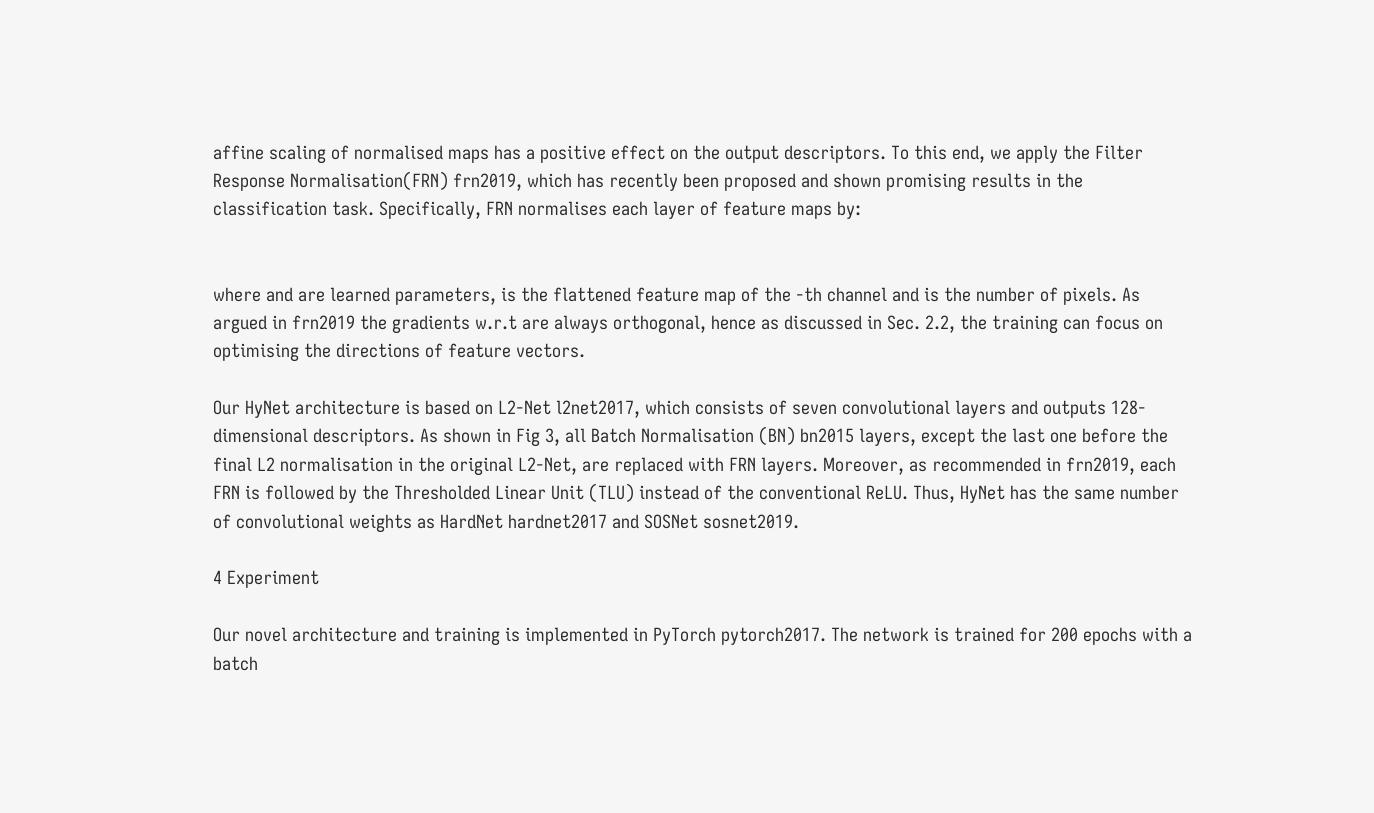affine scaling of normalised maps has a positive effect on the output descriptors. To this end, we apply the Filter Response Normalisation(FRN) frn2019, which has recently been proposed and shown promising results in the classification task. Specifically, FRN normalises each layer of feature maps by:


where and are learned parameters, is the flattened feature map of the -th channel and is the number of pixels. As argued in frn2019 the gradients w.r.t are always orthogonal, hence as discussed in Sec. 2.2, the training can focus on optimising the directions of feature vectors.

Our HyNet architecture is based on L2-Net l2net2017, which consists of seven convolutional layers and outputs 128-dimensional descriptors. As shown in Fig 3, all Batch Normalisation (BN) bn2015 layers, except the last one before the final L2 normalisation in the original L2-Net, are replaced with FRN layers. Moreover, as recommended in frn2019, each FRN is followed by the Thresholded Linear Unit (TLU) instead of the conventional ReLU. Thus, HyNet has the same number of convolutional weights as HardNet hardnet2017 and SOSNet sosnet2019.

4 Experiment

Our novel architecture and training is implemented in PyTorch pytorch2017. The network is trained for 200 epochs with a batch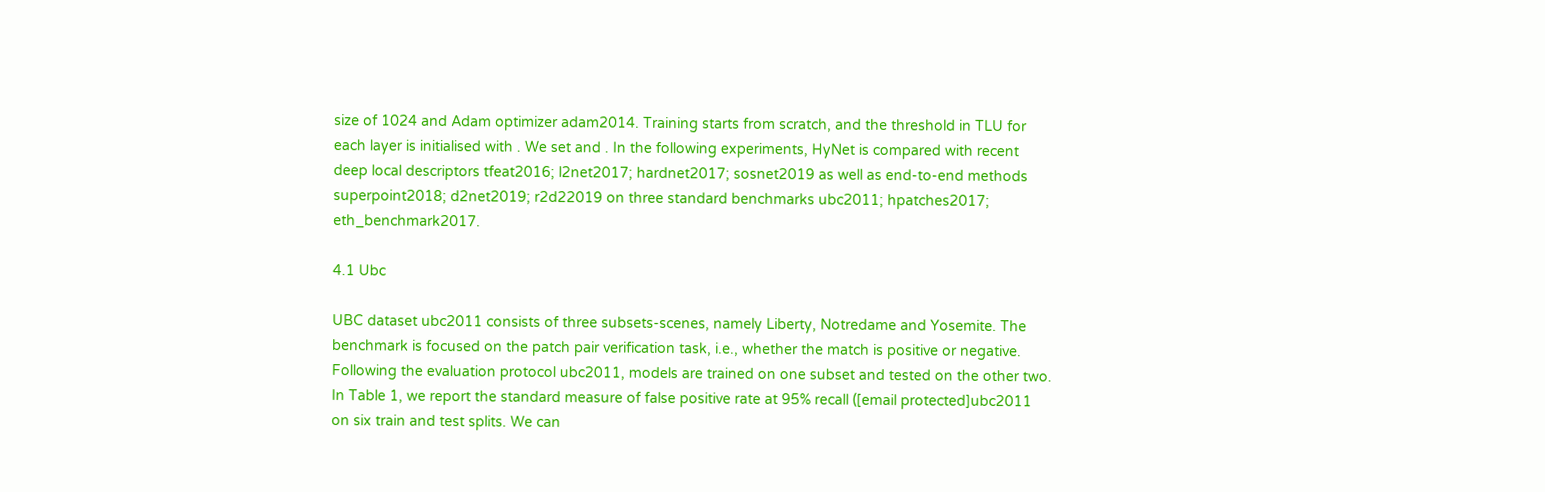size of 1024 and Adam optimizer adam2014. Training starts from scratch, and the threshold in TLU for each layer is initialised with . We set and . In the following experiments, HyNet is compared with recent deep local descriptors tfeat2016; l2net2017; hardnet2017; sosnet2019 as well as end-to-end methods superpoint2018; d2net2019; r2d22019 on three standard benchmarks ubc2011; hpatches2017; eth_benchmark2017.

4.1 Ubc

UBC dataset ubc2011 consists of three subsets-scenes, namely Liberty, Notredame and Yosemite. The benchmark is focused on the patch pair verification task, i.e., whether the match is positive or negative. Following the evaluation protocol ubc2011, models are trained on one subset and tested on the other two. In Table 1, we report the standard measure of false positive rate at 95% recall ([email protected]ubc2011 on six train and test splits. We can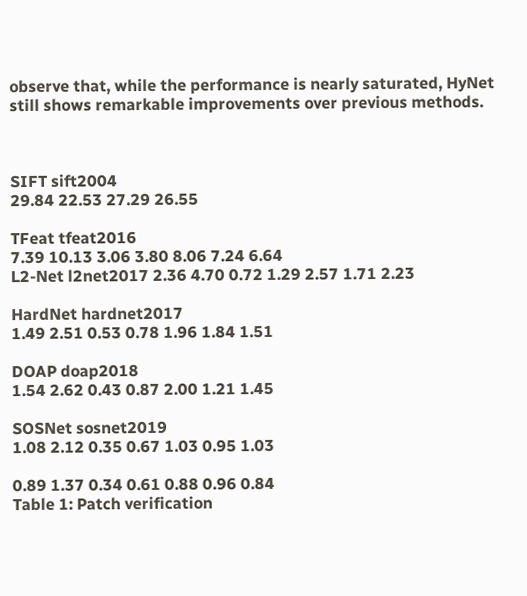observe that, while the performance is nearly saturated, HyNet still shows remarkable improvements over previous methods.



SIFT sift2004
29.84 22.53 27.29 26.55

TFeat tfeat2016
7.39 10.13 3.06 3.80 8.06 7.24 6.64
L2-Net l2net2017 2.36 4.70 0.72 1.29 2.57 1.71 2.23

HardNet hardnet2017
1.49 2.51 0.53 0.78 1.96 1.84 1.51

DOAP doap2018
1.54 2.62 0.43 0.87 2.00 1.21 1.45

SOSNet sosnet2019
1.08 2.12 0.35 0.67 1.03 0.95 1.03

0.89 1.37 0.34 0.61 0.88 0.96 0.84
Table 1: Patch verification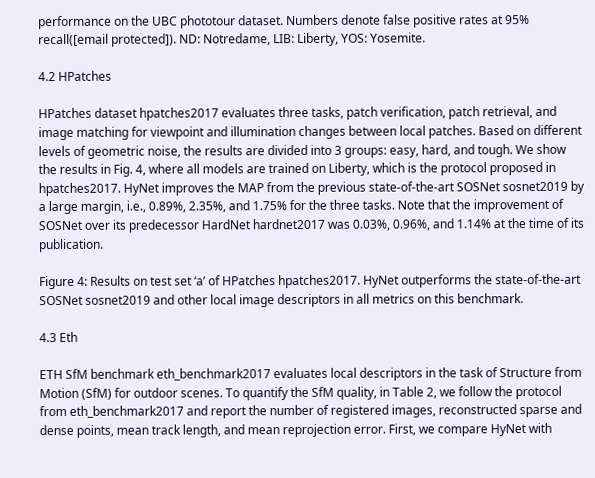performance on the UBC phototour dataset. Numbers denote false positive rates at 95% recall([email protected]). ND: Notredame, LIB: Liberty, YOS: Yosemite.

4.2 HPatches

HPatches dataset hpatches2017 evaluates three tasks, patch verification, patch retrieval, and image matching for viewpoint and illumination changes between local patches. Based on different levels of geometric noise, the results are divided into 3 groups: easy, hard, and tough. We show the results in Fig. 4, where all models are trained on Liberty, which is the protocol proposed in hpatches2017. HyNet improves the MAP from the previous state-of-the-art SOSNet sosnet2019 by a large margin, i.e., 0.89%, 2.35%, and 1.75% for the three tasks. Note that the improvement of SOSNet over its predecessor HardNet hardnet2017 was 0.03%, 0.96%, and 1.14% at the time of its publication.

Figure 4: Results on test set ‘a’ of HPatches hpatches2017. HyNet outperforms the state-of-the-art SOSNet sosnet2019 and other local image descriptors in all metrics on this benchmark.

4.3 Eth

ETH SfM benchmark eth_benchmark2017 evaluates local descriptors in the task of Structure from Motion (SfM) for outdoor scenes. To quantify the SfM quality, in Table 2, we follow the protocol from eth_benchmark2017 and report the number of registered images, reconstructed sparse and dense points, mean track length, and mean reprojection error. First, we compare HyNet with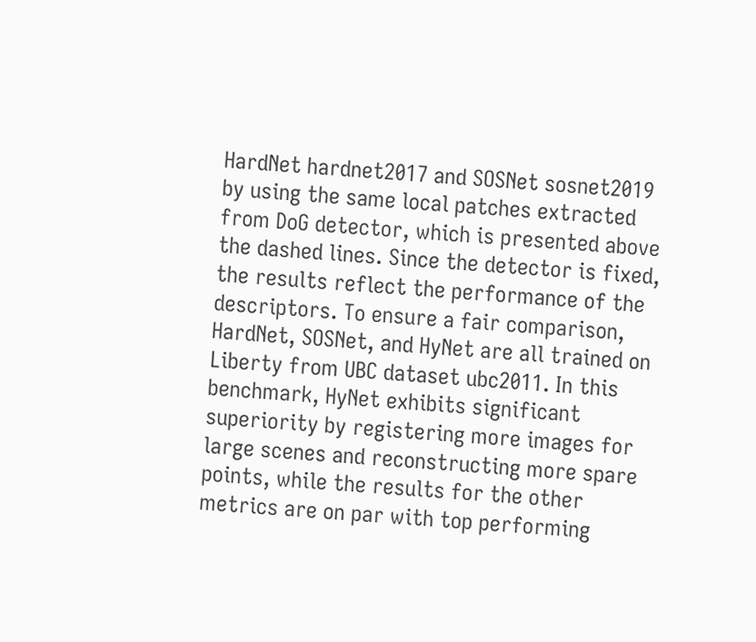HardNet hardnet2017 and SOSNet sosnet2019 by using the same local patches extracted from DoG detector, which is presented above the dashed lines. Since the detector is fixed, the results reflect the performance of the descriptors. To ensure a fair comparison, HardNet, SOSNet, and HyNet are all trained on Liberty from UBC dataset ubc2011. In this benchmark, HyNet exhibits significant superiority by registering more images for large scenes and reconstructing more spare points, while the results for the other metrics are on par with top performing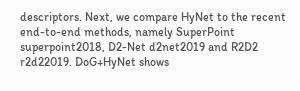descriptors. Next, we compare HyNet to the recent end-to-end methods, namely SuperPoint superpoint2018, D2-Net d2net2019 and R2D2 r2d22019. DoG+HyNet shows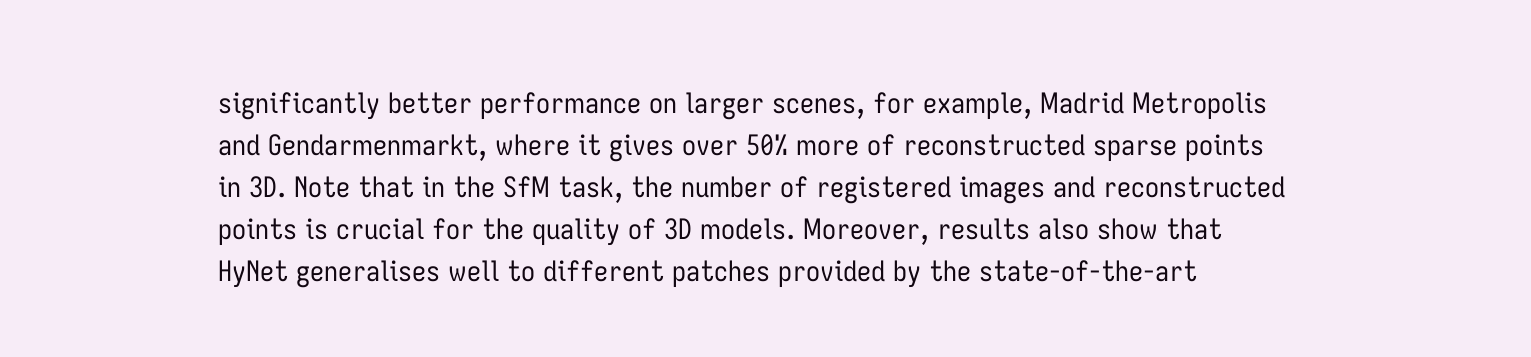significantly better performance on larger scenes, for example, Madrid Metropolis and Gendarmenmarkt, where it gives over 50% more of reconstructed sparse points in 3D. Note that in the SfM task, the number of registered images and reconstructed points is crucial for the quality of 3D models. Moreover, results also show that HyNet generalises well to different patches provided by the state-of-the-art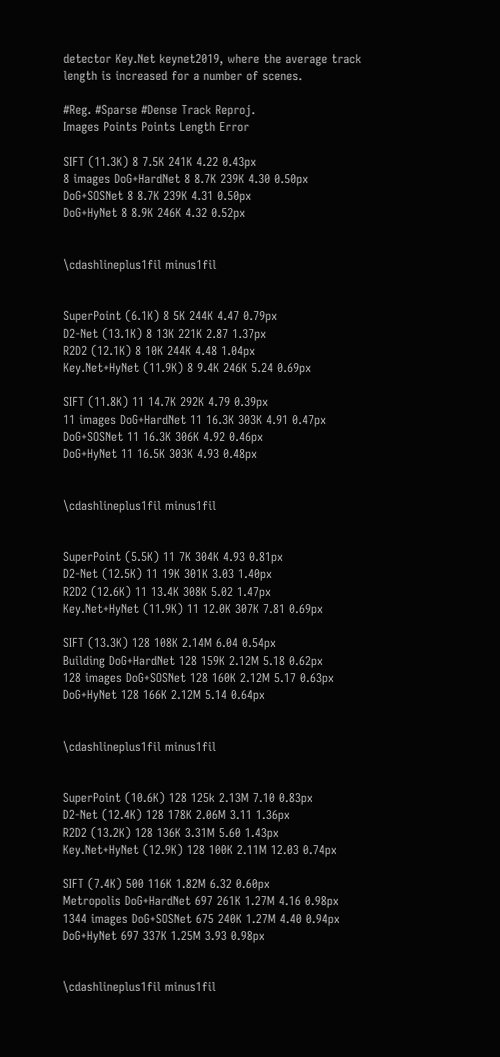detector Key.Net keynet2019, where the average track length is increased for a number of scenes.

#Reg. #Sparse #Dense Track Reproj.
Images Points Points Length Error

SIFT (11.3K) 8 7.5K 241K 4.22 0.43px
8 images DoG+HardNet 8 8.7K 239K 4.30 0.50px
DoG+SOSNet 8 8.7K 239K 4.31 0.50px
DoG+HyNet 8 8.9K 246K 4.32 0.52px


\cdashlineplus1fil minus1fil


SuperPoint (6.1K) 8 5K 244K 4.47 0.79px
D2-Net (13.1K) 8 13K 221K 2.87 1.37px
R2D2 (12.1K) 8 10K 244K 4.48 1.04px
Key.Net+HyNet (11.9K) 8 9.4K 246K 5.24 0.69px

SIFT (11.8K) 11 14.7K 292K 4.79 0.39px
11 images DoG+HardNet 11 16.3K 303K 4.91 0.47px
DoG+SOSNet 11 16.3K 306K 4.92 0.46px
DoG+HyNet 11 16.5K 303K 4.93 0.48px


\cdashlineplus1fil minus1fil


SuperPoint (5.5K) 11 7K 304K 4.93 0.81px
D2-Net (12.5K) 11 19K 301K 3.03 1.40px
R2D2 (12.6K) 11 13.4K 308K 5.02 1.47px
Key.Net+HyNet (11.9K) 11 12.0K 307K 7.81 0.69px

SIFT (13.3K) 128 108K 2.14M 6.04 0.54px
Building DoG+HardNet 128 159K 2.12M 5.18 0.62px
128 images DoG+SOSNet 128 160K 2.12M 5.17 0.63px
DoG+HyNet 128 166K 2.12M 5.14 0.64px


\cdashlineplus1fil minus1fil


SuperPoint (10.6K) 128 125k 2.13M 7.10 0.83px
D2-Net (12.4K) 128 178K 2.06M 3.11 1.36px
R2D2 (13.2K) 128 136K 3.31M 5.60 1.43px
Key.Net+HyNet (12.9K) 128 100K 2.11M 12.03 0.74px

SIFT (7.4K) 500 116K 1.82M 6.32 0.60px
Metropolis DoG+HardNet 697 261K 1.27M 4.16 0.98px
1344 images DoG+SOSNet 675 240K 1.27M 4.40 0.94px
DoG+HyNet 697 337K 1.25M 3.93 0.98px


\cdashlineplus1fil minus1fil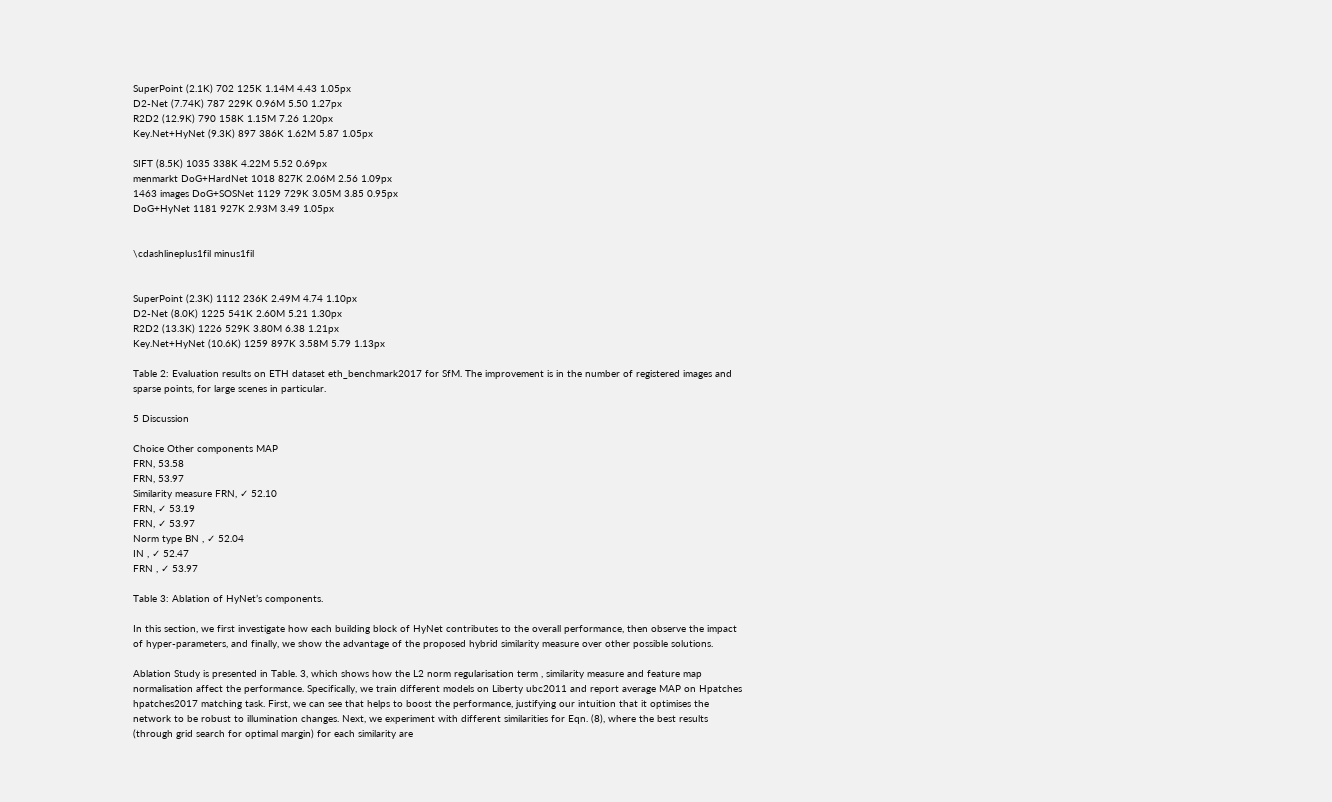SuperPoint (2.1K) 702 125K 1.14M 4.43 1.05px
D2-Net (7.74K) 787 229K 0.96M 5.50 1.27px
R2D2 (12.9K) 790 158K 1.15M 7.26 1.20px
Key.Net+HyNet (9.3K) 897 386K 1.62M 5.87 1.05px

SIFT (8.5K) 1035 338K 4.22M 5.52 0.69px
menmarkt DoG+HardNet 1018 827K 2.06M 2.56 1.09px
1463 images DoG+SOSNet 1129 729K 3.05M 3.85 0.95px
DoG+HyNet 1181 927K 2.93M 3.49 1.05px


\cdashlineplus1fil minus1fil


SuperPoint (2.3K) 1112 236K 2.49M 4.74 1.10px
D2-Net (8.0K) 1225 541K 2.60M 5.21 1.30px
R2D2 (13.3K) 1226 529K 3.80M 6.38 1.21px
Key.Net+HyNet (10.6K) 1259 897K 3.58M 5.79 1.13px

Table 2: Evaluation results on ETH dataset eth_benchmark2017 for SfM. The improvement is in the number of registered images and sparse points, for large scenes in particular.

5 Discussion

Choice Other components MAP
FRN, 53.58
FRN, 53.97
Similarity measure FRN, ✓ 52.10
FRN, ✓ 53.19
FRN, ✓ 53.97
Norm type BN , ✓ 52.04
IN , ✓ 52.47
FRN , ✓ 53.97

Table 3: Ablation of HyNet’s components.

In this section, we first investigate how each building block of HyNet contributes to the overall performance, then observe the impact of hyper-parameters, and finally, we show the advantage of the proposed hybrid similarity measure over other possible solutions.

Ablation Study is presented in Table. 3, which shows how the L2 norm regularisation term , similarity measure and feature map normalisation affect the performance. Specifically, we train different models on Liberty ubc2011 and report average MAP on Hpatches hpatches2017 matching task. First, we can see that helps to boost the performance, justifying our intuition that it optimises the network to be robust to illumination changes. Next, we experiment with different similarities for Eqn. (8), where the best results (through grid search for optimal margin) for each similarity are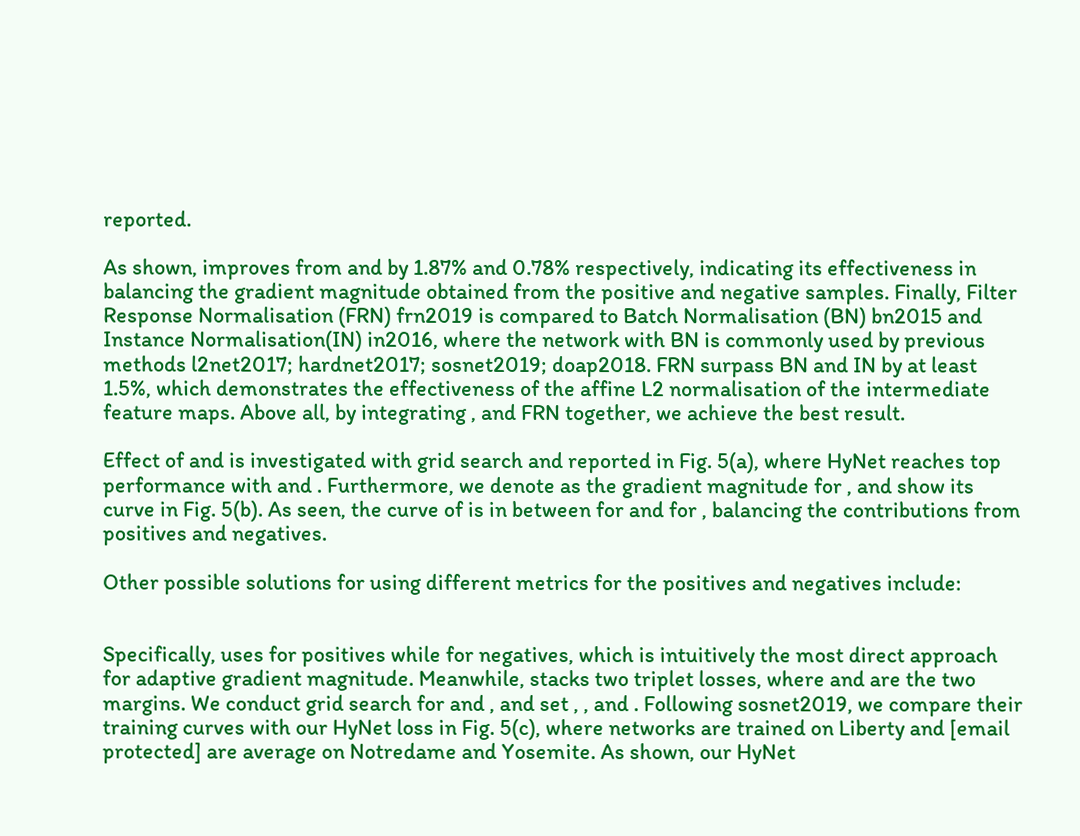reported.

As shown, improves from and by 1.87% and 0.78% respectively, indicating its effectiveness in balancing the gradient magnitude obtained from the positive and negative samples. Finally, Filter Response Normalisation (FRN) frn2019 is compared to Batch Normalisation (BN) bn2015 and Instance Normalisation(IN) in2016, where the network with BN is commonly used by previous methods l2net2017; hardnet2017; sosnet2019; doap2018. FRN surpass BN and IN by at least 1.5%, which demonstrates the effectiveness of the affine L2 normalisation of the intermediate feature maps. Above all, by integrating , and FRN together, we achieve the best result.

Effect of and is investigated with grid search and reported in Fig. 5(a), where HyNet reaches top performance with and . Furthermore, we denote as the gradient magnitude for , and show its curve in Fig. 5(b). As seen, the curve of is in between for and for , balancing the contributions from positives and negatives.

Other possible solutions for using different metrics for the positives and negatives include:


Specifically, uses for positives while for negatives, which is intuitively the most direct approach for adaptive gradient magnitude. Meanwhile, stacks two triplet losses, where and are the two margins. We conduct grid search for and , and set , , and . Following sosnet2019, we compare their training curves with our HyNet loss in Fig. 5(c), where networks are trained on Liberty and [email protected] are average on Notredame and Yosemite. As shown, our HyNet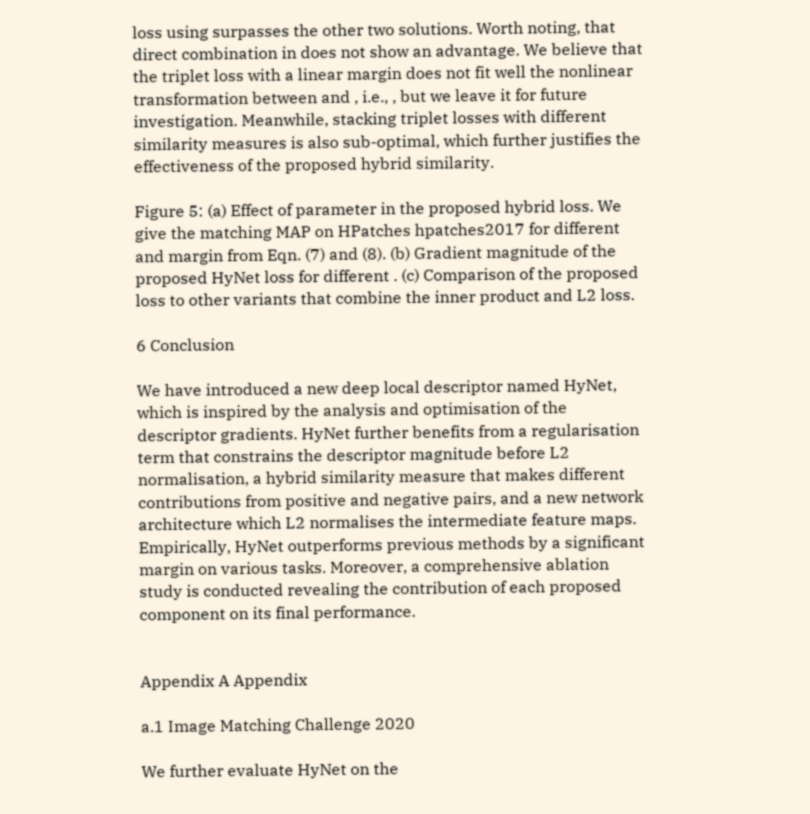loss using surpasses the other two solutions. Worth noting, that direct combination in does not show an advantage. We believe that the triplet loss with a linear margin does not fit well the nonlinear transformation between and , i.e., , but we leave it for future investigation. Meanwhile, stacking triplet losses with different similarity measures is also sub-optimal, which further justifies the effectiveness of the proposed hybrid similarity.

Figure 5: (a) Effect of parameter in the proposed hybrid loss. We give the matching MAP on HPatches hpatches2017 for different and margin from Eqn. (7) and (8). (b) Gradient magnitude of the proposed HyNet loss for different . (c) Comparison of the proposed loss to other variants that combine the inner product and L2 loss.

6 Conclusion

We have introduced a new deep local descriptor named HyNet, which is inspired by the analysis and optimisation of the descriptor gradients. HyNet further benefits from a regularisation term that constrains the descriptor magnitude before L2 normalisation, a hybrid similarity measure that makes different contributions from positive and negative pairs, and a new network architecture which L2 normalises the intermediate feature maps. Empirically, HyNet outperforms previous methods by a significant margin on various tasks. Moreover, a comprehensive ablation study is conducted revealing the contribution of each proposed component on its final performance.


Appendix A Appendix

a.1 Image Matching Challenge 2020

We further evaluate HyNet on the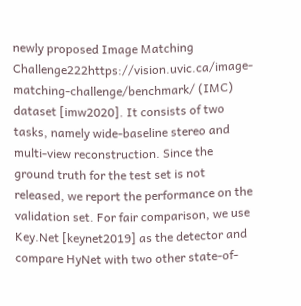newly proposed Image Matching Challenge222https://vision.uvic.ca/image-matching-challenge/benchmark/ (IMC) dataset [imw2020]. It consists of two tasks, namely wide-baseline stereo and multi-view reconstruction. Since the ground truth for the test set is not released, we report the performance on the validation set. For fair comparison, we use Key.Net [keynet2019] as the detector and compare HyNet with two other state-of-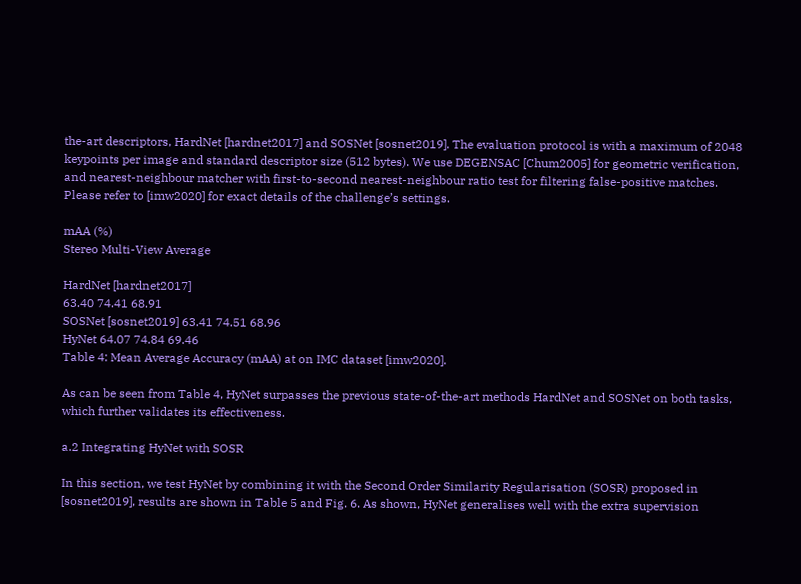the-art descriptors, HardNet [hardnet2017] and SOSNet [sosnet2019]. The evaluation protocol is with a maximum of 2048 keypoints per image and standard descriptor size (512 bytes). We use DEGENSAC [Chum2005] for geometric verification, and nearest-neighbour matcher with first-to-second nearest-neighbour ratio test for filtering false-positive matches. Please refer to [imw2020] for exact details of the challenge’s settings.

mAA (%)
Stereo Multi-View Average

HardNet [hardnet2017]
63.40 74.41 68.91
SOSNet [sosnet2019] 63.41 74.51 68.96
HyNet 64.07 74.84 69.46
Table 4: Mean Average Accuracy (mAA) at on IMC dataset [imw2020].

As can be seen from Table 4, HyNet surpasses the previous state-of-the-art methods HardNet and SOSNet on both tasks, which further validates its effectiveness.

a.2 Integrating HyNet with SOSR

In this section, we test HyNet by combining it with the Second Order Similarity Regularisation (SOSR) proposed in [sosnet2019], results are shown in Table 5 and Fig. 6. As shown, HyNet generalises well with the extra supervision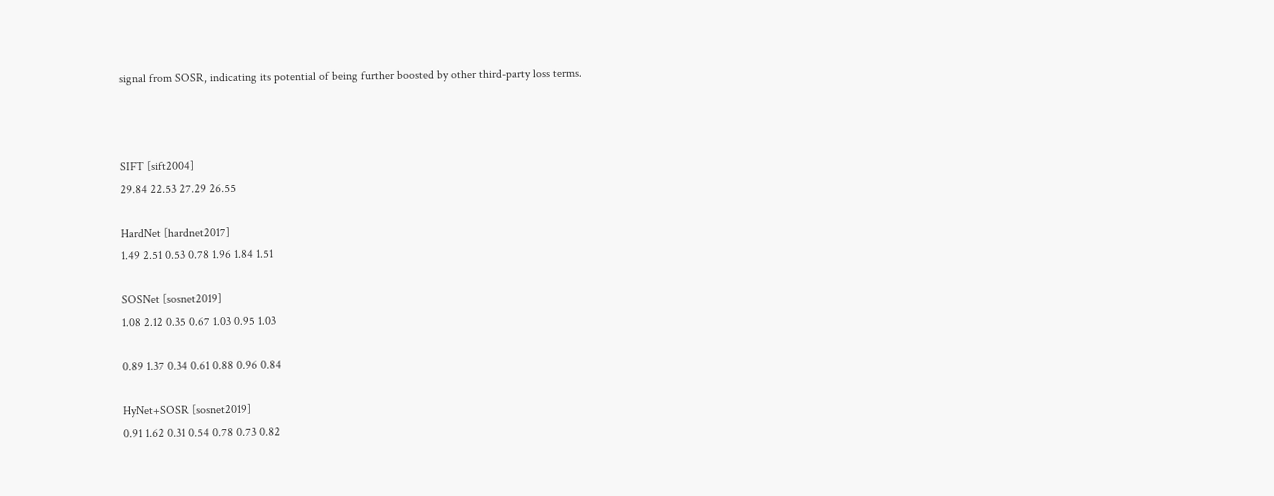signal from SOSR, indicating its potential of being further boosted by other third-party loss terms.



SIFT [sift2004]
29.84 22.53 27.29 26.55

HardNet [hardnet2017]
1.49 2.51 0.53 0.78 1.96 1.84 1.51

SOSNet [sosnet2019]
1.08 2.12 0.35 0.67 1.03 0.95 1.03

0.89 1.37 0.34 0.61 0.88 0.96 0.84

HyNet+SOSR [sosnet2019]
0.91 1.62 0.31 0.54 0.78 0.73 0.82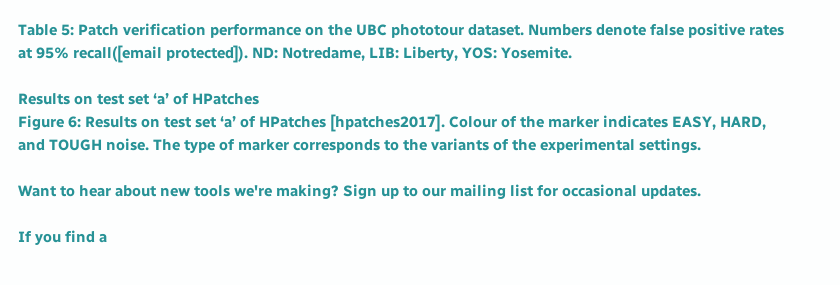Table 5: Patch verification performance on the UBC phototour dataset. Numbers denote false positive rates at 95% recall([email protected]). ND: Notredame, LIB: Liberty, YOS: Yosemite.

Results on test set ‘a’ of HPatches
Figure 6: Results on test set ‘a’ of HPatches [hpatches2017]. Colour of the marker indicates EASY, HARD, and TOUGH noise. The type of marker corresponds to the variants of the experimental settings.

Want to hear about new tools we're making? Sign up to our mailing list for occasional updates.

If you find a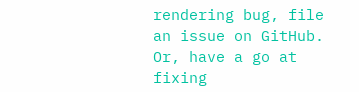rendering bug, file an issue on GitHub. Or, have a go at fixing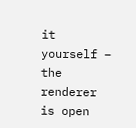it yourself – the renderer is open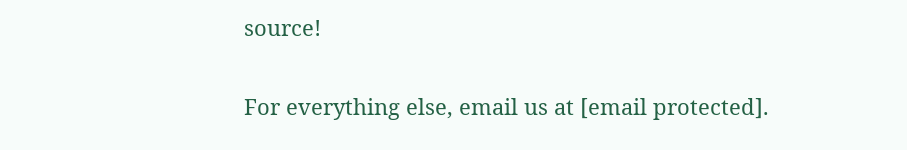source!

For everything else, email us at [email protected].